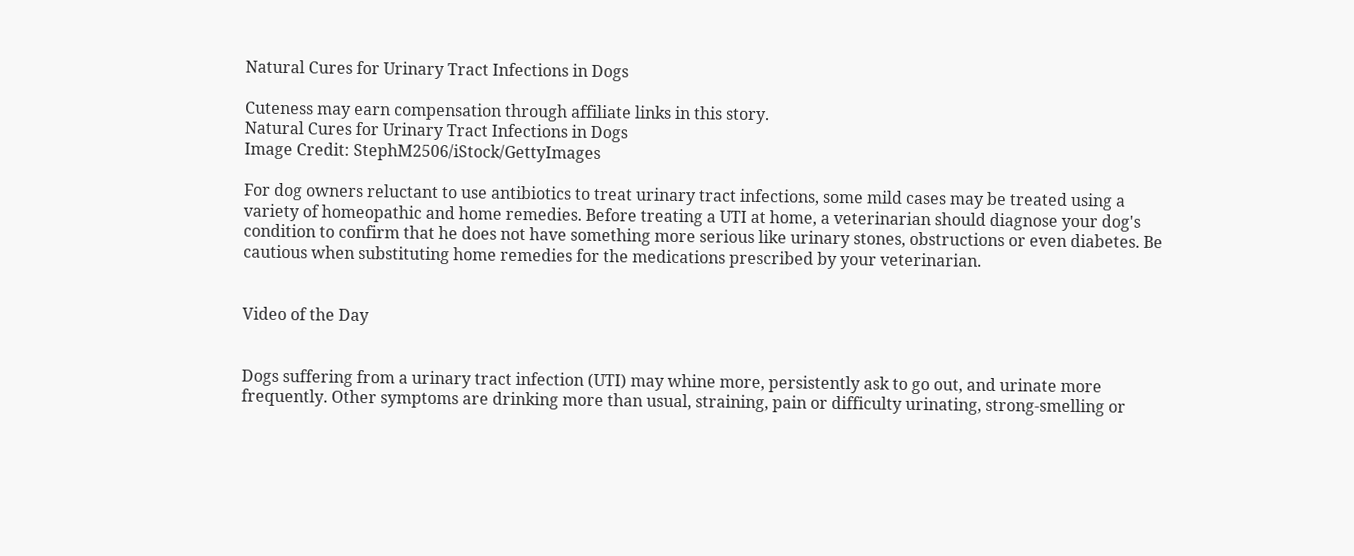Natural Cures for Urinary Tract Infections in Dogs

Cuteness may earn compensation through affiliate links in this story.
Natural Cures for Urinary Tract Infections in Dogs
Image Credit: StephM2506/iStock/GettyImages

For dog owners reluctant to use antibiotics to treat urinary tract infections, some mild cases may be treated using a variety of homeopathic and home remedies. Before treating a UTI at home, a veterinarian should diagnose your dog's condition to confirm that he does not have something more serious like urinary stones, obstructions or even diabetes. Be cautious when substituting home remedies for the medications prescribed by your veterinarian.


Video of the Day


Dogs suffering from a urinary tract infection (UTI) may whine more, persistently ask to go out, and urinate more frequently. Other symptoms are drinking more than usual, straining, pain or difficulty urinating, strong-smelling or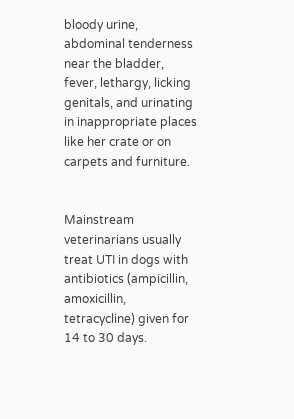bloody urine, abdominal tenderness near the bladder, fever, lethargy, licking genitals, and urinating in inappropriate places like her crate or on carpets and furniture.


Mainstream veterinarians usually treat UTI in dogs with antibiotics (ampicillin, amoxicillin, tetracycline) given for 14 to 30 days.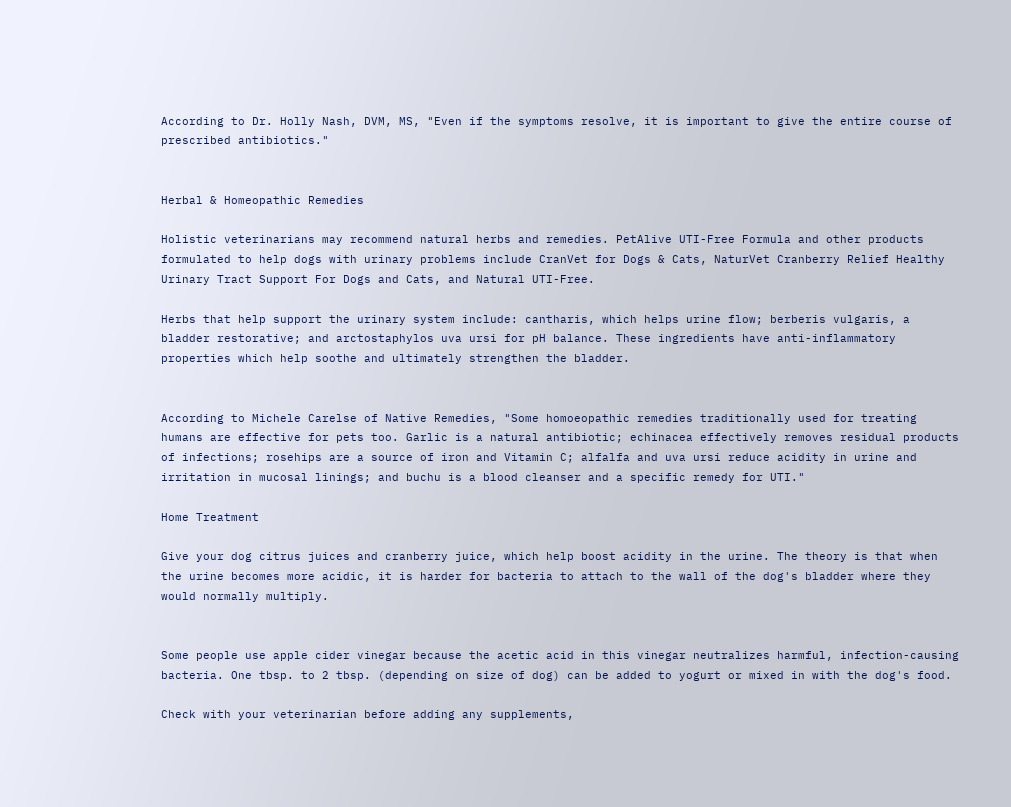According to Dr. Holly Nash, DVM, MS, "Even if the symptoms resolve, it is important to give the entire course of prescribed antibiotics."


Herbal & Homeopathic Remedies

Holistic veterinarians may recommend natural herbs and remedies. PetAlive UTI-Free Formula and other products formulated to help dogs with urinary problems include CranVet for Dogs & Cats, NaturVet Cranberry Relief Healthy Urinary Tract Support For Dogs and Cats, and Natural UTI-Free.

Herbs that help support the urinary system include: cantharis, which helps urine flow; berberis vulgaris, a bladder restorative; and arctostaphylos uva ursi for pH balance. These ingredients have anti-inflammatory properties which help soothe and ultimately strengthen the bladder.


According to Michele Carelse of Native Remedies, "Some homoeopathic remedies traditionally used for treating humans are effective for pets too. Garlic is a natural antibiotic; echinacea effectively removes residual products of infections; rosehips are a source of iron and Vitamin C; alfalfa and uva ursi reduce acidity in urine and irritation in mucosal linings; and buchu is a blood cleanser and a specific remedy for UTI."

Home Treatment

Give your dog citrus juices and cranberry juice, which help boost acidity in the urine. The theory is that when the urine becomes more acidic, it is harder for bacteria to attach to the wall of the dog's bladder where they would normally multiply.


Some people use apple cider vinegar because the acetic acid in this vinegar neutralizes harmful, infection-causing bacteria. One tbsp. to 2 tbsp. (depending on size of dog) can be added to yogurt or mixed in with the dog's food.

Check with your veterinarian before adding any supplements,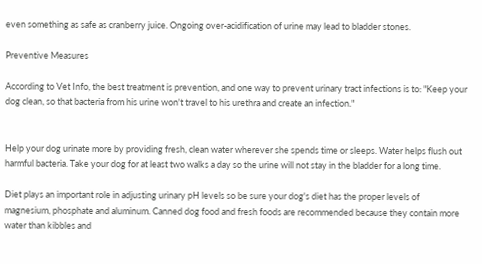even something as safe as cranberry juice. Ongoing over-acidification of urine may lead to bladder stones.

Preventive Measures

According to Vet Info, the best treatment is prevention, and one way to prevent urinary tract infections is to: "Keep your dog clean, so that bacteria from his urine won't travel to his urethra and create an infection."


Help your dog urinate more by providing fresh, clean water wherever she spends time or sleeps. Water helps flush out harmful bacteria. Take your dog for at least two walks a day so the urine will not stay in the bladder for a long time.

Diet plays an important role in adjusting urinary pH levels so be sure your dog's diet has the proper levels of magnesium, phosphate and aluminum. Canned dog food and fresh foods are recommended because they contain more water than kibbles and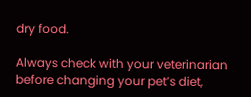dry food.

Always check with your veterinarian before changing your pet’s diet,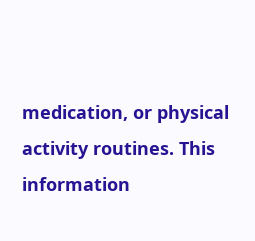medication, or physical activity routines. This information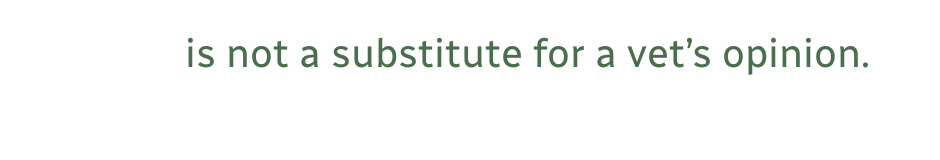is not a substitute for a vet’s opinion.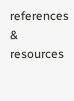references & resources